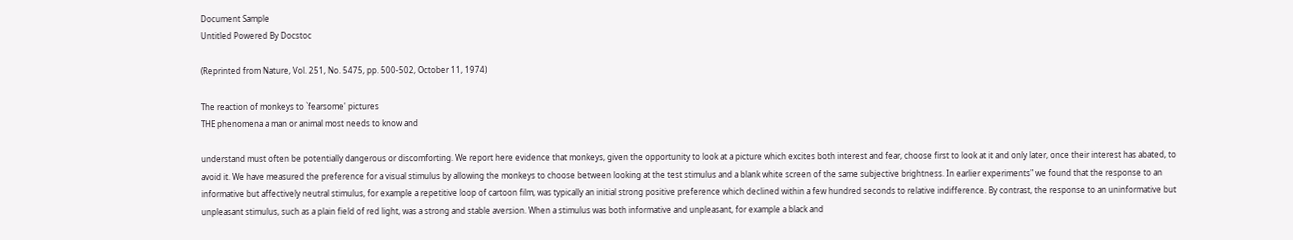Document Sample
Untitled Powered By Docstoc

(Reprinted from Nature, Vol. 251, No. 5475, pp. 500-502, October 11, 1974)

The reaction of monkeys to `fearsome' pictures
THE phenomena a man or animal most needs to know and

understand must often be potentially dangerous or discomforting. We report here evidence that monkeys, given the opportunity to look at a picture which excites both interest and fear, choose first to look at it and only later, once their interest has abated, to avoid it. We have measured the preference for a visual stimulus by allowing the monkeys to choose between looking at the test stimulus and a blank white screen of the same subjective brightness. In earlier experiments" we found that the response to an informative but affectively neutral stimulus, for example a repetitive loop of cartoon film, was typically an initial strong positive preference which declined within a few hundred seconds to relative indifference. By contrast, the response to an uninformative but unpleasant stimulus, such as a plain field of red light, was a strong and stable aversion. When a stimulus was both informative and unpleasant, for example a black and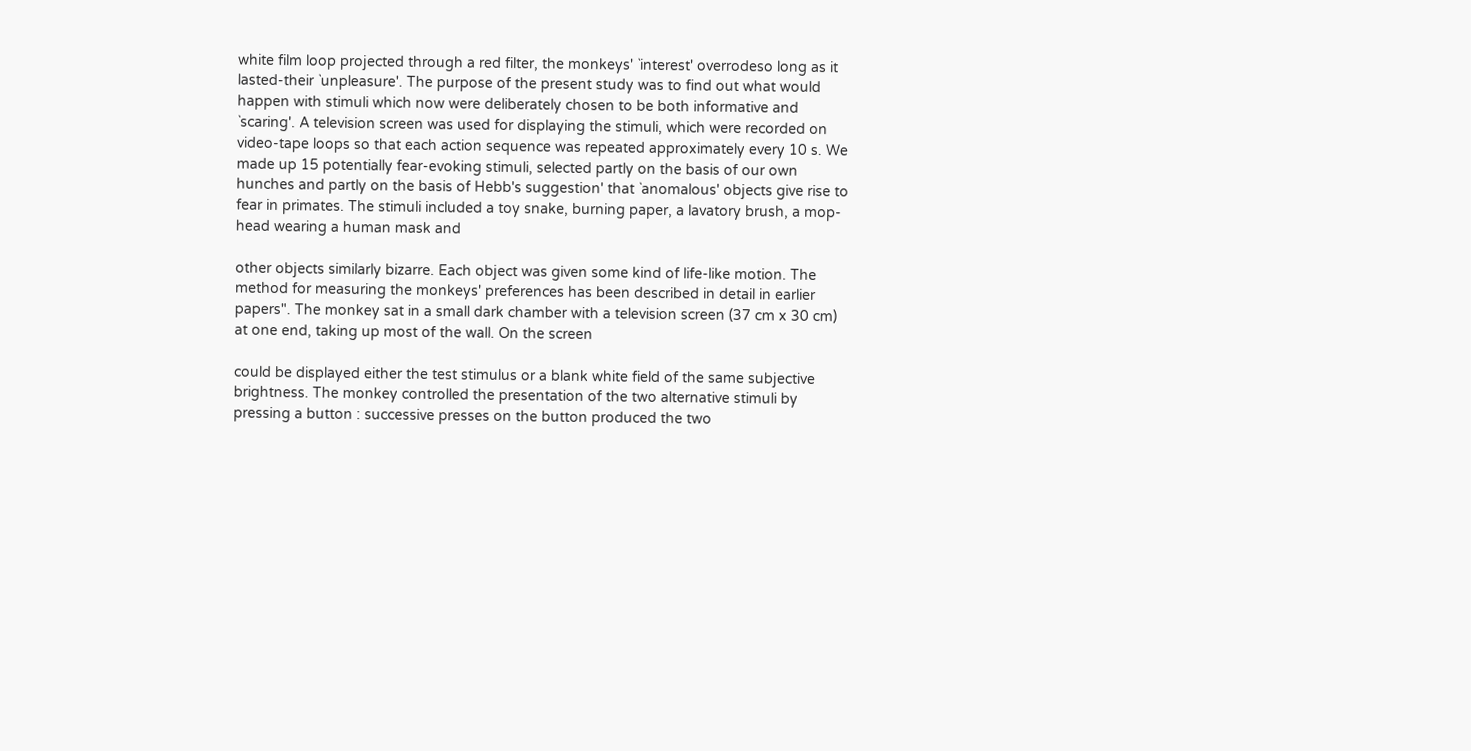white film loop projected through a red filter, the monkeys' `interest' overrodeso long as it lasted-their `unpleasure'. The purpose of the present study was to find out what would happen with stimuli which now were deliberately chosen to be both informative and `scaring'. A television screen was used for displaying the stimuli, which were recorded on video-tape loops so that each action sequence was repeated approximately every 10 s. We made up 15 potentially fear-evoking stimuli, selected partly on the basis of our own hunches and partly on the basis of Hebb's suggestion' that `anomalous' objects give rise to fear in primates. The stimuli included a toy snake, burning paper, a lavatory brush, a mop-head wearing a human mask and

other objects similarly bizarre. Each object was given some kind of life-like motion. The method for measuring the monkeys' preferences has been described in detail in earlier papers". The monkey sat in a small dark chamber with a television screen (37 cm x 30 cm) at one end, taking up most of the wall. On the screen

could be displayed either the test stimulus or a blank white field of the same subjective brightness. The monkey controlled the presentation of the two alternative stimuli by pressing a button : successive presses on the button produced the two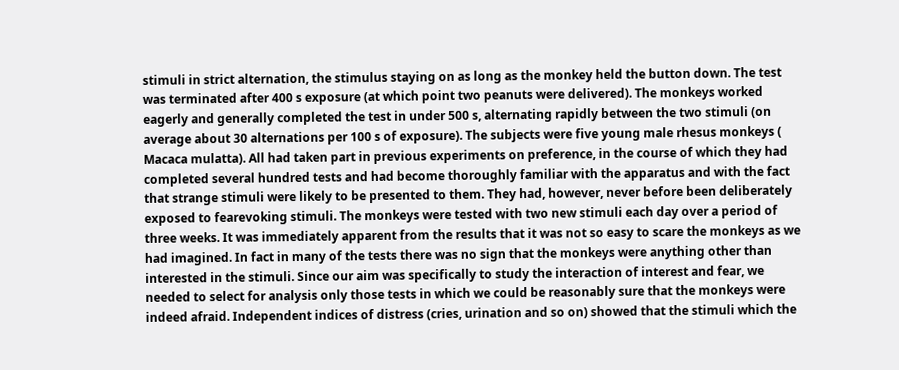stimuli in strict alternation, the stimulus staying on as long as the monkey held the button down. The test was terminated after 400 s exposure (at which point two peanuts were delivered). The monkeys worked eagerly and generally completed the test in under 500 s, alternating rapidly between the two stimuli (on average about 30 alternations per 100 s of exposure). The subjects were five young male rhesus monkeys ( Macaca mulatta). All had taken part in previous experiments on preference, in the course of which they had completed several hundred tests and had become thoroughly familiar with the apparatus and with the fact that strange stimuli were likely to be presented to them. They had, however, never before been deliberately exposed to fearevoking stimuli. The monkeys were tested with two new stimuli each day over a period of three weeks. It was immediately apparent from the results that it was not so easy to scare the monkeys as we had imagined. In fact in many of the tests there was no sign that the monkeys were anything other than interested in the stimuli. Since our aim was specifically to study the interaction of interest and fear, we needed to select for analysis only those tests in which we could be reasonably sure that the monkeys were indeed afraid. Independent indices of distress (cries, urination and so on) showed that the stimuli which the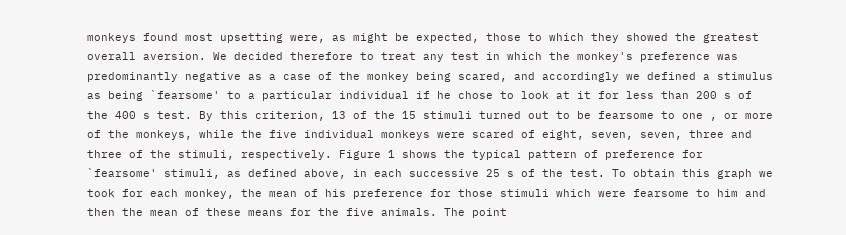monkeys found most upsetting were, as might be expected, those to which they showed the greatest overall aversion. We decided therefore to treat any test in which the monkey's preference was predominantly negative as a case of the monkey being scared, and accordingly we defined a stimulus as being `fearsome' to a particular individual if he chose to look at it for less than 200 s of the 400 s test. By this criterion, 13 of the 15 stimuli turned out to be fearsome to one , or more of the monkeys, while the five individual monkeys were scared of eight, seven, seven, three and three of the stimuli, respectively. Figure 1 shows the typical pattern of preference for `fearsome' stimuli, as defined above, in each successive 25 s of the test. To obtain this graph we took for each monkey, the mean of his preference for those stimuli which were fearsome to him and then the mean of these means for the five animals. The point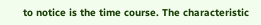to notice is the time course. The characteristic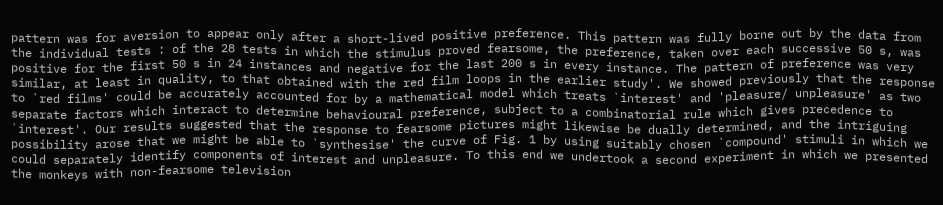pattern was for aversion to appear only after a short-lived positive preference. This pattern was fully borne out by the data from the individual tests : of the 28 tests in which the stimulus proved fearsome, the preference, taken over each successive 50 s, was positive for the first 50 s in 24 instances and negative for the last 200 s in every instance. The pattern of preference was very similar, at least in quality, to that obtained with the red film loops in the earlier study'. We showed previously that the response to `red films' could be accurately accounted for by a mathematical model which treats `interest' and 'pleasure/ unpleasure' as two separate factors which interact to determine behavioural preference, subject to a combinatorial rule which gives precedence to `interest'. Our results suggested that the response to fearsome pictures might likewise be dually determined, and the intriguing possibility arose that we might be able to `synthesise' the curve of Fig. 1 by using suitably chosen `compound' stimuli in which we could separately identify components of interest and unpleasure. To this end we undertook a second experiment in which we presented the monkeys with non-fearsome television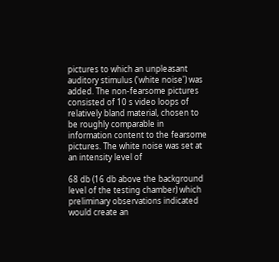pictures to which an unpleasant auditory stimulus ('white noise') was added. The non-fearsome pictures consisted of 10 s video loops of relatively bland material, chosen to be roughly comparable in information content to the fearsome pictures. The white noise was set at an intensity level of

68 db (16 db above the background level of the testing chamber) which preliminary observations indicated would create an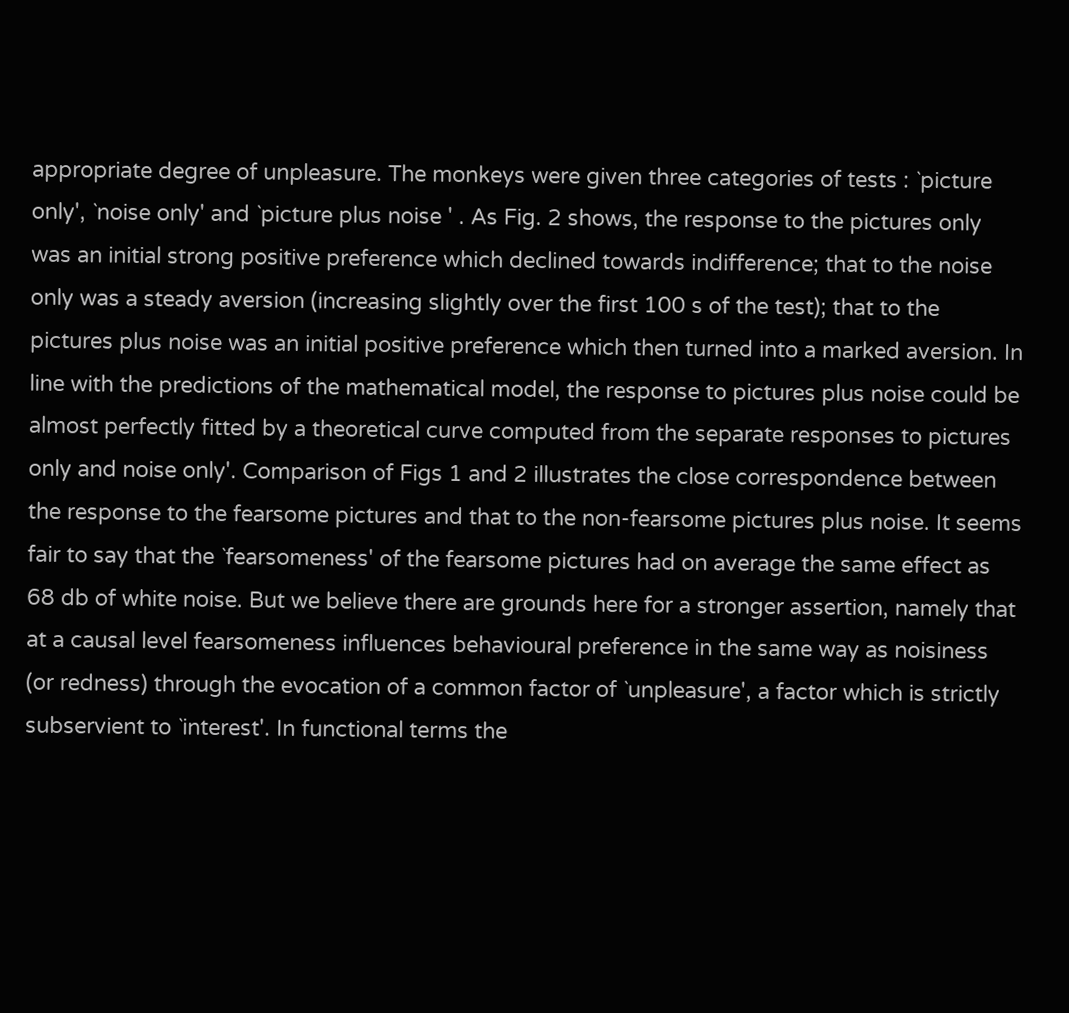appropriate degree of unpleasure. The monkeys were given three categories of tests : `picture only', `noise only' and `picture plus noise ' . As Fig. 2 shows, the response to the pictures only was an initial strong positive preference which declined towards indifference; that to the noise only was a steady aversion (increasing slightly over the first 100 s of the test); that to the pictures plus noise was an initial positive preference which then turned into a marked aversion. In line with the predictions of the mathematical model, the response to pictures plus noise could be almost perfectly fitted by a theoretical curve computed from the separate responses to pictures only and noise only'. Comparison of Figs 1 and 2 illustrates the close correspondence between the response to the fearsome pictures and that to the non-fearsome pictures plus noise. It seems fair to say that the `fearsomeness' of the fearsome pictures had on average the same effect as 68 db of white noise. But we believe there are grounds here for a stronger assertion, namely that at a causal level fearsomeness influences behavioural preference in the same way as noisiness (or redness) through the evocation of a common factor of `unpleasure', a factor which is strictly subservient to `interest'. In functional terms the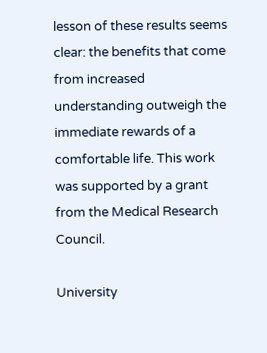lesson of these results seems clear: the benefits that come from increased understanding outweigh the immediate rewards of a comfortable life. This work was supported by a grant from the Medical Research Council.

University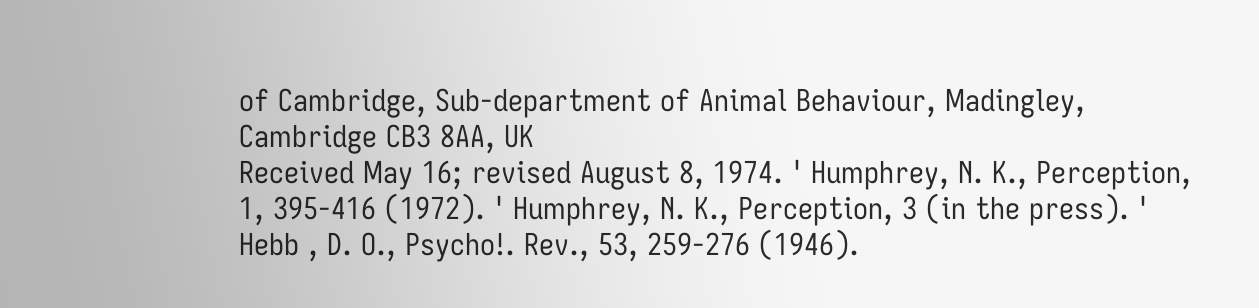of Cambridge, Sub-department of Animal Behaviour, Madingley, Cambridge CB3 8AA, UK
Received May 16; revised August 8, 1974. ' Humphrey, N. K., Perception, 1, 395-416 (1972). ' Humphrey, N. K., Perception, 3 (in the press). ' Hebb , D. O., Psycho!. Rev., 53, 259-276 (1946).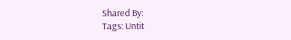Shared By:
Tags: Untit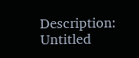Description: Untitled